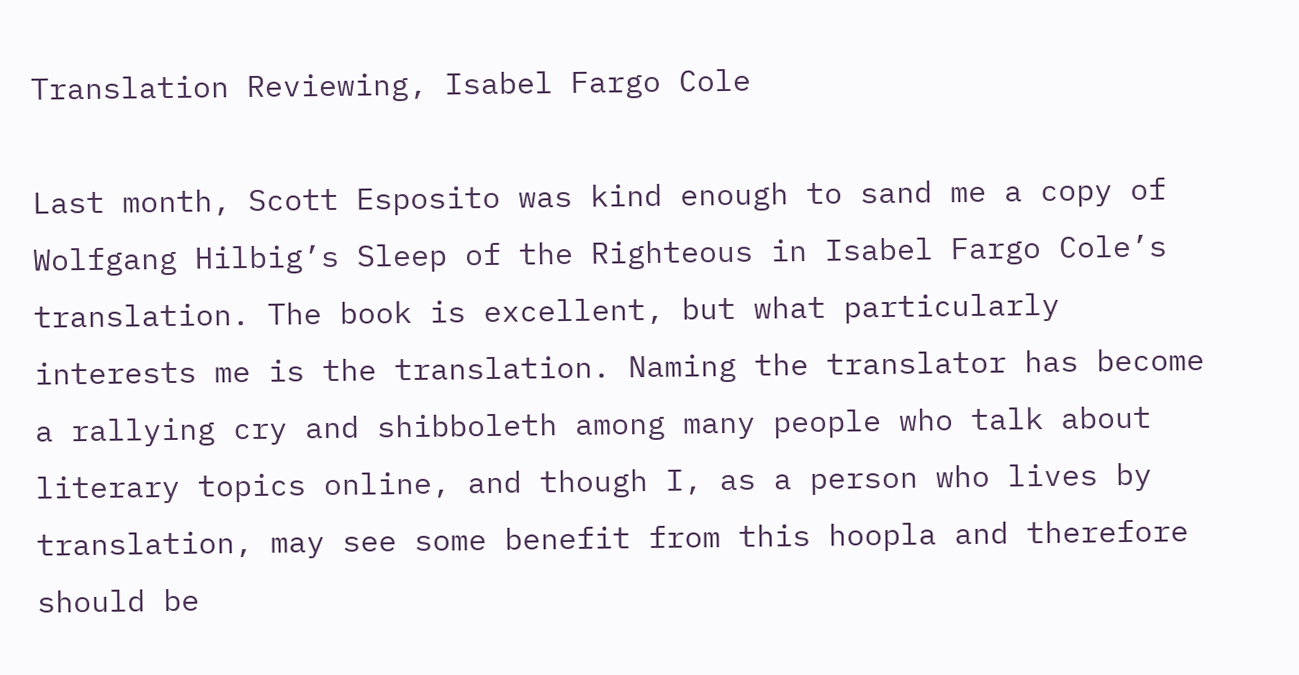Translation Reviewing, Isabel Fargo Cole

Last month, Scott Esposito was kind enough to sand me a copy of Wolfgang Hilbig’s Sleep of the Righteous in Isabel Fargo Cole’s translation. The book is excellent, but what particularly interests me is the translation. Naming the translator has become a rallying cry and shibboleth among many people who talk about literary topics online, and though I, as a person who lives by translation, may see some benefit from this hoopla and therefore should be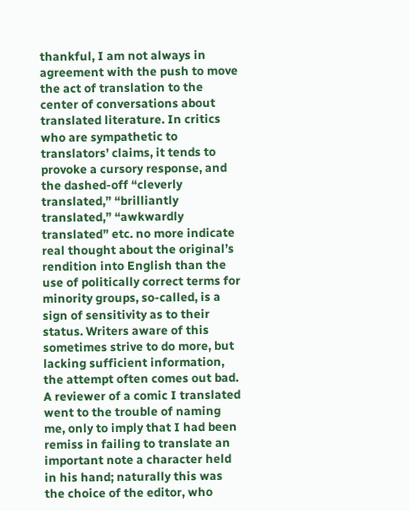thankful, I am not always in agreement with the push to move the act of translation to the center of conversations about translated literature. In critics who are sympathetic to translators’ claims, it tends to provoke a cursory response, and the dashed-off “cleverly translated,” “brilliantly translated,” “awkwardly translated” etc. no more indicate real thought about the original’s rendition into English than the use of politically correct terms for minority groups, so-called, is a sign of sensitivity as to their status. Writers aware of this sometimes strive to do more, but lacking sufficient information, the attempt often comes out bad. A reviewer of a comic I translated went to the trouble of naming me, only to imply that I had been remiss in failing to translate an important note a character held in his hand; naturally this was the choice of the editor, who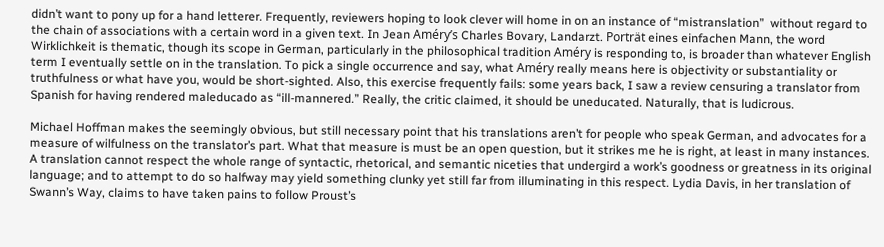didn’t want to pony up for a hand letterer. Frequently, reviewers hoping to look clever will home in on an instance of “mistranslation”  without regard to the chain of associations with a certain word in a given text. In Jean Améry’s Charles Bovary, Landarzt. Porträt eines einfachen Mann, the word Wirklichkeit is thematic, though its scope in German, particularly in the philosophical tradition Améry is responding to, is broader than whatever English term I eventually settle on in the translation. To pick a single occurrence and say, what Améry really means here is objectivity or substantiality or truthfulness or what have you, would be short-sighted. Also, this exercise frequently fails: some years back, I saw a review censuring a translator from Spanish for having rendered maleducado as “ill-mannered.” Really, the critic claimed, it should be uneducated. Naturally, that is ludicrous.

Michael Hoffman makes the seemingly obvious, but still necessary point that his translations aren’t for people who speak German, and advocates for a measure of wilfulness on the translator’s part. What that measure is must be an open question, but it strikes me he is right, at least in many instances. A translation cannot respect the whole range of syntactic, rhetorical, and semantic niceties that undergird a work’s goodness or greatness in its original language; and to attempt to do so halfway may yield something clunky yet still far from illuminating in this respect. Lydia Davis, in her translation of Swann’s Way, claims to have taken pains to follow Proust’s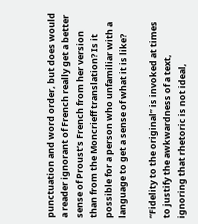punctuation and word order, but does would a reader ignorant of French really get a better sense of Proust’s French from her version than from the Moncrieff translation? Is it possible for a person who unfamiliar with a language to get a sense of what it is like?

“Fidelity to the original” is invoked at times to justify the awkwardness of a text, ignoring that rhetoric is not ideal,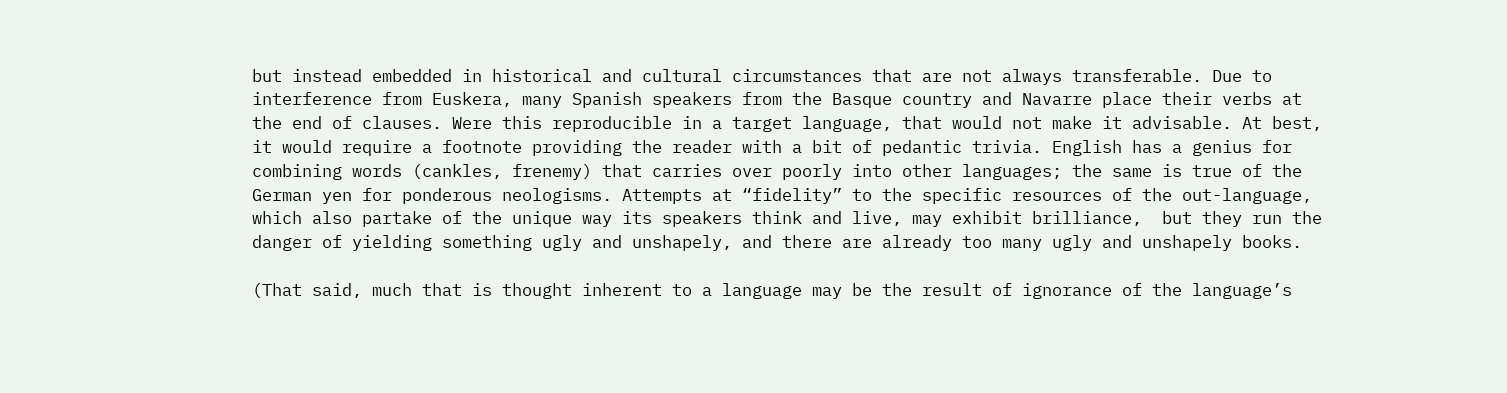but instead embedded in historical and cultural circumstances that are not always transferable. Due to interference from Euskera, many Spanish speakers from the Basque country and Navarre place their verbs at the end of clauses. Were this reproducible in a target language, that would not make it advisable. At best, it would require a footnote providing the reader with a bit of pedantic trivia. English has a genius for combining words (cankles, frenemy) that carries over poorly into other languages; the same is true of the German yen for ponderous neologisms. Attempts at “fidelity” to the specific resources of the out-language, which also partake of the unique way its speakers think and live, may exhibit brilliance,  but they run the danger of yielding something ugly and unshapely, and there are already too many ugly and unshapely books.

(That said, much that is thought inherent to a language may be the result of ignorance of the language’s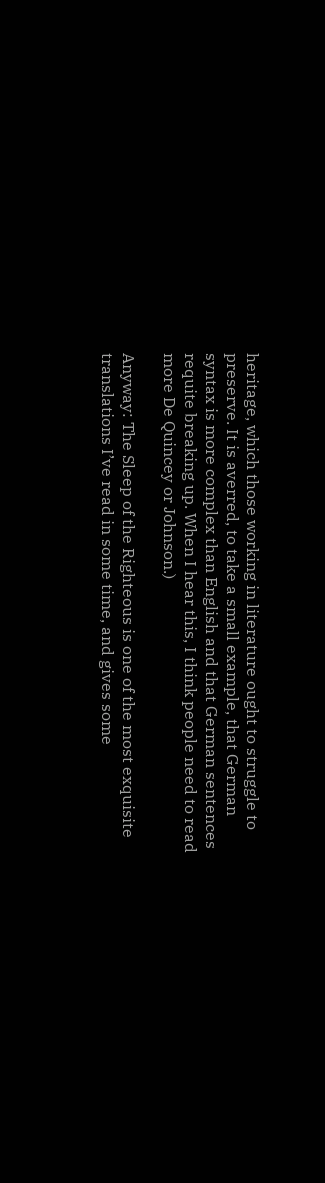heritage, which those working in literature ought to struggle to preserve. It is averred, to take a small example, that German syntax is more complex than English and that German sentences requite breaking up. When I hear this, I think people need to read more De Quincey or Johnson.)

Anyway: The Sleep of the Righteous is one of the most exquisite translations I’ve read in some time, and gives some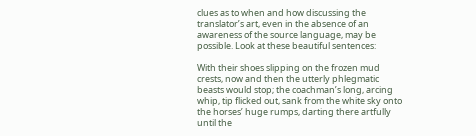clues as to when and how discussing the translator’s art, even in the absence of an awareness of the source language, may be possible. Look at these beautiful sentences:

With their shoes slipping on the frozen mud crests, now and then the utterly phlegmatic beasts would stop; the coachman’s long, arcing whip, tip flicked out, sank from the white sky onto the horses’ huge rumps, darting there artfully until the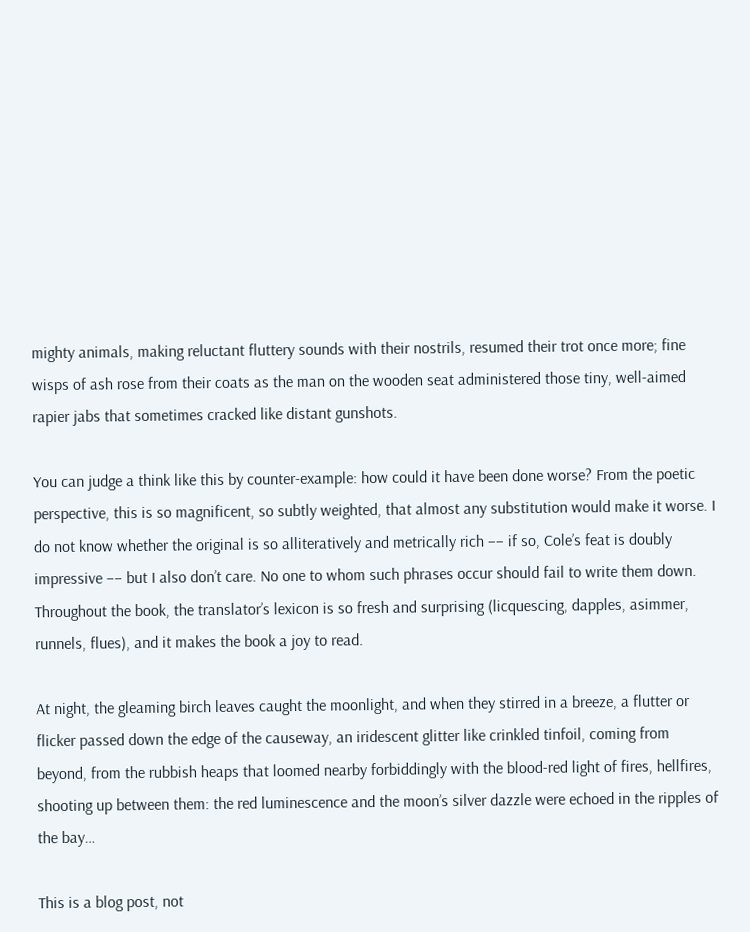mighty animals, making reluctant fluttery sounds with their nostrils, resumed their trot once more; fine wisps of ash rose from their coats as the man on the wooden seat administered those tiny, well-aimed rapier jabs that sometimes cracked like distant gunshots.

You can judge a think like this by counter-example: how could it have been done worse? From the poetic perspective, this is so magnificent, so subtly weighted, that almost any substitution would make it worse. I do not know whether the original is so alliteratively and metrically rich –– if so, Cole’s feat is doubly impressive –– but I also don’t care. No one to whom such phrases occur should fail to write them down. Throughout the book, the translator’s lexicon is so fresh and surprising (licquescing, dapples, asimmer, runnels, flues), and it makes the book a joy to read.

At night, the gleaming birch leaves caught the moonlight, and when they stirred in a breeze, a flutter or flicker passed down the edge of the causeway, an iridescent glitter like crinkled tinfoil, coming from beyond, from the rubbish heaps that loomed nearby forbiddingly with the blood-red light of fires, hellfires, shooting up between them: the red luminescence and the moon’s silver dazzle were echoed in the ripples of the bay…

This is a blog post, not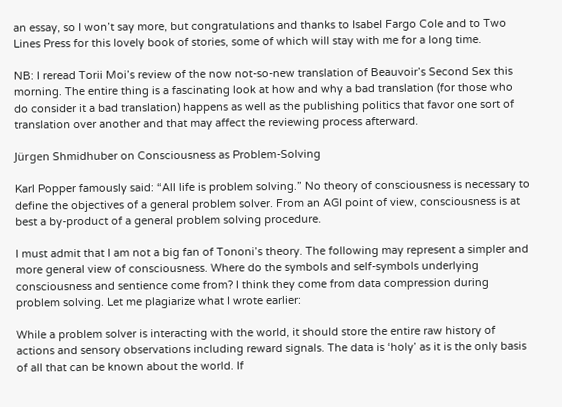an essay, so I won’t say more, but congratulations and thanks to Isabel Fargo Cole and to Two Lines Press for this lovely book of stories, some of which will stay with me for a long time.

NB: I reread Torii Moi’s review of the now not-so-new translation of Beauvoir’s Second Sex this morning. The entire thing is a fascinating look at how and why a bad translation (for those who do consider it a bad translation) happens as well as the publishing politics that favor one sort of translation over another and that may affect the reviewing process afterward.

Jürgen Shmidhuber on Consciousness as Problem-Solving

Karl Popper famously said: “All life is problem solving.” No theory of consciousness is necessary to define the objectives of a general problem solver. From an AGI point of view, consciousness is at best a by-product of a general problem solving procedure.

I must admit that I am not a big fan of Tononi’s theory. The following may represent a simpler and more general view of consciousness. Where do the symbols and self-symbols underlying consciousness and sentience come from? I think they come from data compression during problem solving. Let me plagiarize what I wrote earlier:

While a problem solver is interacting with the world, it should store the entire raw history of actions and sensory observations including reward signals. The data is ‘holy’ as it is the only basis of all that can be known about the world. If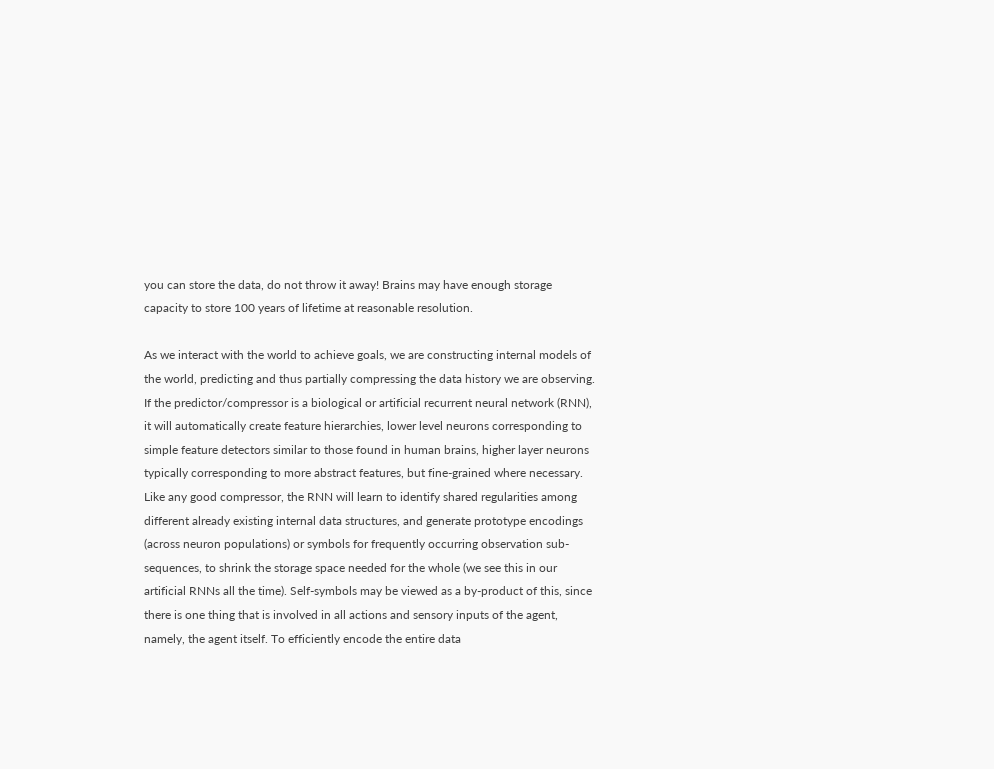you can store the data, do not throw it away! Brains may have enough storage capacity to store 100 years of lifetime at reasonable resolution.

As we interact with the world to achieve goals, we are constructing internal models of the world, predicting and thus partially compressing the data history we are observing. If the predictor/compressor is a biological or artificial recurrent neural network (RNN), it will automatically create feature hierarchies, lower level neurons corresponding to simple feature detectors similar to those found in human brains, higher layer neurons typically corresponding to more abstract features, but fine-grained where necessary. Like any good compressor, the RNN will learn to identify shared regularities among different already existing internal data structures, and generate prototype encodings (across neuron populations) or symbols for frequently occurring observation sub-sequences, to shrink the storage space needed for the whole (we see this in our artificial RNNs all the time). Self-symbols may be viewed as a by-product of this, since there is one thing that is involved in all actions and sensory inputs of the agent, namely, the agent itself. To efficiently encode the entire data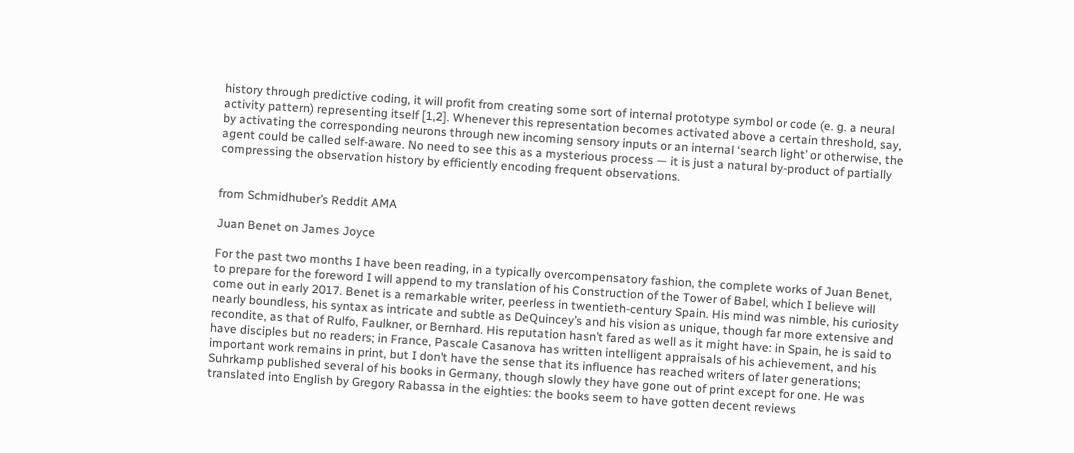history through predictive coding, it will profit from creating some sort of internal prototype symbol or code (e. g. a neural activity pattern) representing itself [1,2]. Whenever this representation becomes activated above a certain threshold, say, by activating the corresponding neurons through new incoming sensory inputs or an internal ‘search light’ or otherwise, the agent could be called self-aware. No need to see this as a mysterious process — it is just a natural by-product of partially compressing the observation history by efficiently encoding frequent observations.


from Schmidhuber’s Reddit AMA

Juan Benet on James Joyce

For the past two months I have been reading, in a typically overcompensatory fashion, the complete works of Juan Benet, to prepare for the foreword I will append to my translation of his Construction of the Tower of Babel, which I believe will come out in early 2017. Benet is a remarkable writer, peerless in twentieth-century Spain. His mind was nimble, his curiosity nearly boundless, his syntax as intricate and subtle as DeQuincey’s and his vision as unique, though far more extensive and recondite, as that of Rulfo, Faulkner, or Bernhard. His reputation hasn’t fared as well as it might have: in Spain, he is said to have disciples but no readers; in France, Pascale Casanova has written intelligent appraisals of his achievement, and his important work remains in print, but I don’t have the sense that its influence has reached writers of later generations; Suhrkamp published several of his books in Germany, though slowly they have gone out of print except for one. He was translated into English by Gregory Rabassa in the eighties: the books seem to have gotten decent reviews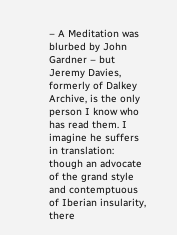– A Meditation was blurbed by John Gardner – but Jeremy Davies, formerly of Dalkey Archive, is the only person I know who has read them. I imagine he suffers in translation: though an advocate of the grand style and contemptuous of Iberian insularity, there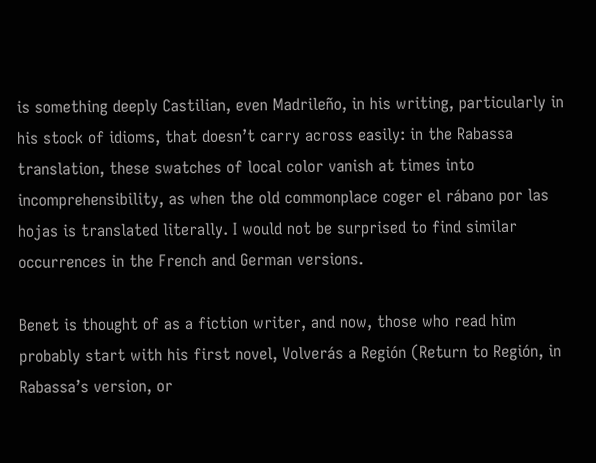is something deeply Castilian, even Madrileño, in his writing, particularly in his stock of idioms, that doesn’t carry across easily: in the Rabassa translation, these swatches of local color vanish at times into incomprehensibility, as when the old commonplace coger el rábano por las hojas is translated literally. I would not be surprised to find similar occurrences in the French and German versions.

Benet is thought of as a fiction writer, and now, those who read him probably start with his first novel, Volverás a Región (Return to Región, in Rabassa’s version, or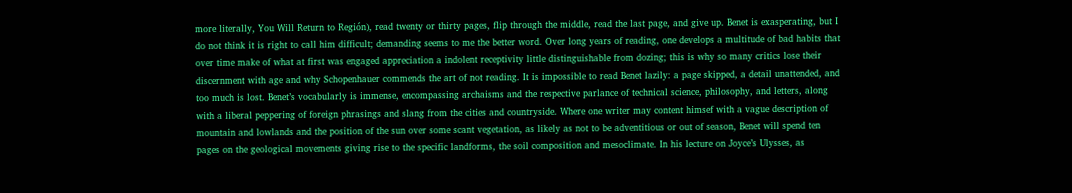more literally, You Will Return to Región), read twenty or thirty pages, flip through the middle, read the last page, and give up. Benet is exasperating, but I do not think it is right to call him difficult; demanding seems to me the better word. Over long years of reading, one develops a multitude of bad habits that over time make of what at first was engaged appreciation a indolent receptivity little distinguishable from dozing; this is why so many critics lose their discernment with age and why Schopenhauer commends the art of not reading. It is impossible to read Benet lazily: a page skipped, a detail unattended, and too much is lost. Benet’s vocabularly is immense, encompassing archaisms and the respective parlance of technical science, philosophy, and letters, along with a liberal peppering of foreign phrasings and slang from the cities and countryside. Where one writer may content himsef with a vague description of mountain and lowlands and the position of the sun over some scant vegetation, as likely as not to be adventitious or out of season, Benet will spend ten pages on the geological movements giving rise to the specific landforms, the soil composition and mesoclimate. In his lecture on Joyce’s Ulysses, as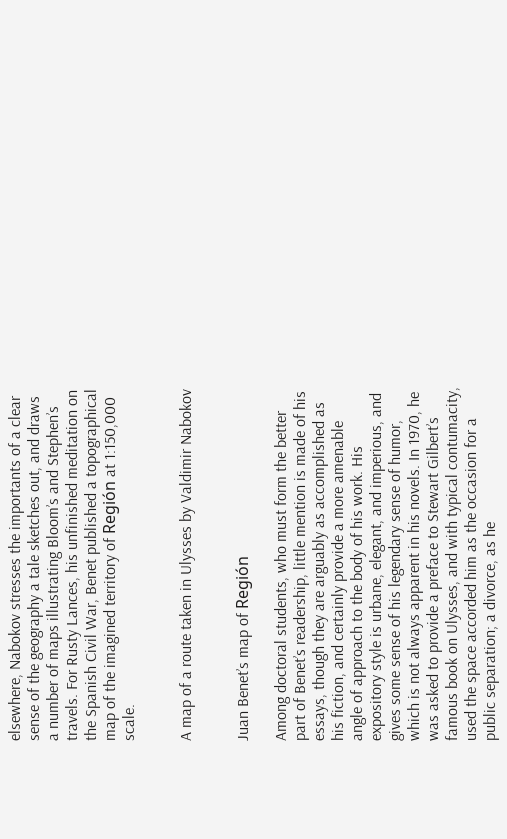elsewhere, Nabokov stresses the importants of a clear sense of the geography a tale sketches out, and draws a number of maps illustrating Bloom’s and Stephen’s travels. For Rusty Lances, his unfinished meditation on the Spanish Civil War, Benet published a topographical map of the imagined territory of Región at 1:150,000 scale.


A map of a route taken in Ulysses by Valdimir Nabokov


Juan Benet’s map of Región

Among doctoral students, who must form the better part of Benet’s readership, little mention is made of his essays, though they are arguably as accomplished as his fiction, and certainly provide a more amenable angle of approach to the body of his work. His expository style is urbane, elegant, and imperious, and gives some sense of his legendary sense of humor, which is not always apparent in his novels. In 1970, he was asked to provide a preface to Stewart Gilbert’s famous book on Ulysses, and with typical contumacity, used the space accorded him as the occasion for a public separation; a divorce, as he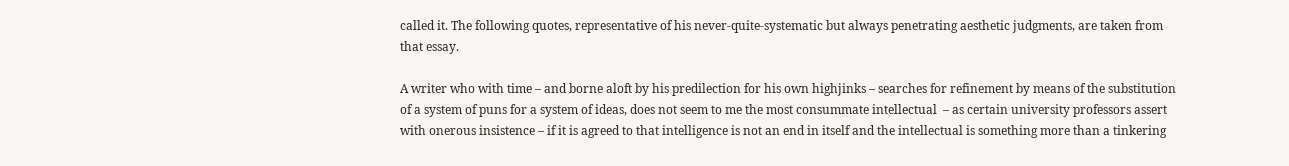called it. The following quotes, representative of his never-quite-systematic but always penetrating aesthetic judgments, are taken from that essay.

A writer who with time – and borne aloft by his predilection for his own highjinks – searches for refinement by means of the substitution of a system of puns for a system of ideas, does not seem to me the most consummate intellectual  – as certain university professors assert with onerous insistence – if it is agreed to that intelligence is not an end in itself and the intellectual is something more than a tinkering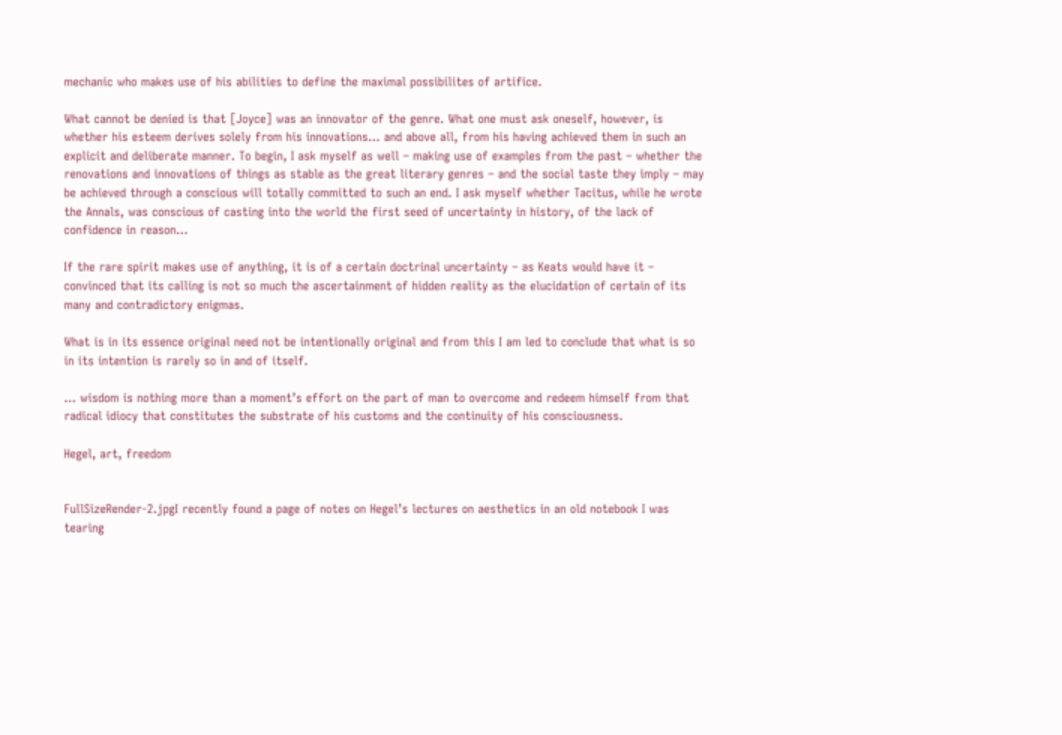mechanic who makes use of his abilities to define the maximal possibilites of artifice.

What cannot be denied is that [Joyce] was an innovator of the genre. What one must ask oneself, however, is whether his esteem derives solely from his innovations… and above all, from his having achieved them in such an explicit and deliberate manner. To begin, I ask myself as well – making use of examples from the past – whether the renovations and innovations of things as stable as the great literary genres – and the social taste they imply – may be achieved through a conscious will totally committed to such an end. I ask myself whether Tacitus, while he wrote the Annals, was conscious of casting into the world the first seed of uncertainty in history, of the lack of confidence in reason…

If the rare spirit makes use of anything, it is of a certain doctrinal uncertainty – as Keats would have it – convinced that its calling is not so much the ascertainment of hidden reality as the elucidation of certain of its many and contradictory enigmas.

What is in its essence original need not be intentionally original and from this I am led to conclude that what is so in its intention is rarely so in and of itself.

… wisdom is nothing more than a moment’s effort on the part of man to overcome and redeem himself from that radical idiocy that constitutes the substrate of his customs and the continuity of his consciousness.

Hegel, art, freedom


FullSizeRender-2.jpgI recently found a page of notes on Hegel’s lectures on aesthetics in an old notebook I was tearing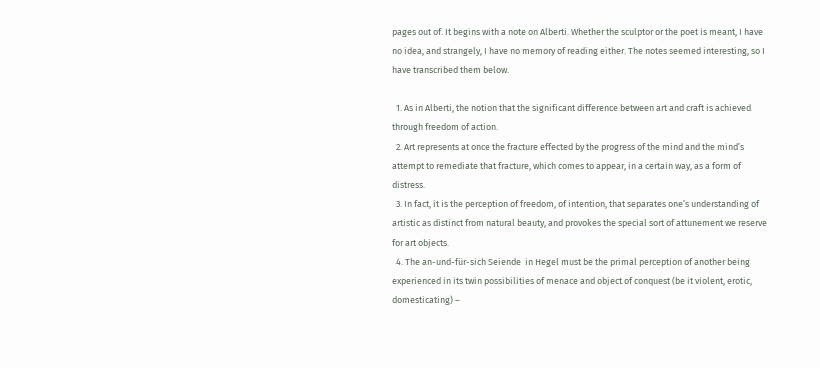pages out of. It begins with a note on Alberti. Whether the sculptor or the poet is meant, I have no idea, and strangely, I have no memory of reading either. The notes seemed interesting, so I have transcribed them below.

  1. As in Alberti, the notion that the significant difference between art and craft is achieved through freedom of action.
  2. Art represents at once the fracture effected by the progress of the mind and the mind’s attempt to remediate that fracture, which comes to appear, in a certain way, as a form of distress.
  3. In fact, it is the perception of freedom, of intention, that separates one’s understanding of artistic as distinct from natural beauty, and provokes the special sort of attunement we reserve for art objects.
  4. The an-und-für-sich Seiende  in Hegel must be the primal perception of another being experienced in its twin possibilities of menace and object of conquest (be it violent, erotic, domesticating) –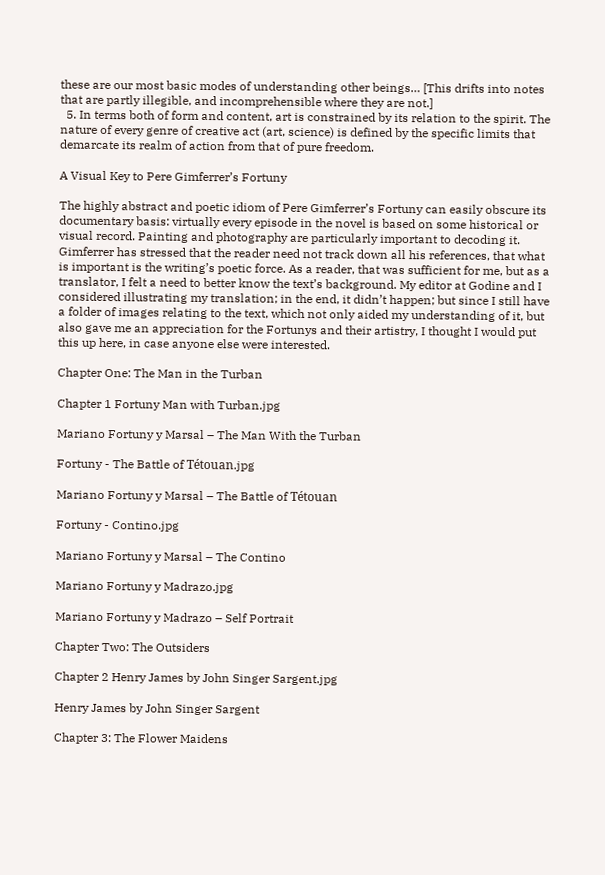these are our most basic modes of understanding other beings… [This drifts into notes that are partly illegible, and incomprehensible where they are not.]
  5. In terms both of form and content, art is constrained by its relation to the spirit. The nature of every genre of creative act (art, science) is defined by the specific limits that demarcate its realm of action from that of pure freedom.

A Visual Key to Pere Gimferrer’s Fortuny

The highly abstract and poetic idiom of Pere Gimferrer’s Fortuny can easily obscure its documentary basis: virtually every episode in the novel is based on some historical or visual record. Painting and photography are particularly important to decoding it. Gimferrer has stressed that the reader need not track down all his references, that what is important is the writing’s poetic force. As a reader, that was sufficient for me, but as a translator, I felt a need to better know the text’s background. My editor at Godine and I considered illustrating my translation; in the end, it didn’t happen; but since I still have a folder of images relating to the text, which not only aided my understanding of it, but also gave me an appreciation for the Fortunys and their artistry, I thought I would put this up here, in case anyone else were interested.

Chapter One: The Man in the Turban

Chapter 1 Fortuny Man with Turban.jpg

Mariano Fortuny y Marsal – The Man With the Turban

Fortuny - The Battle of Tétouan.jpg

Mariano Fortuny y Marsal – The Battle of Tétouan

Fortuny - Contino.jpg

Mariano Fortuny y Marsal – The Contino

Mariano Fortuny y Madrazo.jpg

Mariano Fortuny y Madrazo – Self Portrait

Chapter Two: The Outsiders

Chapter 2 Henry James by John Singer Sargent.jpg

Henry James by John Singer Sargent

Chapter 3: The Flower Maidens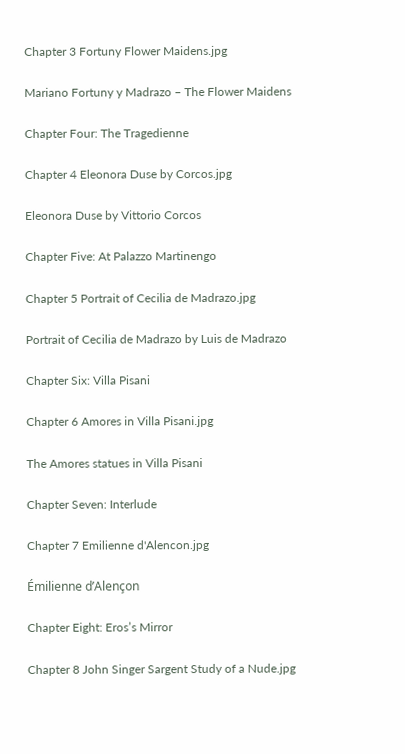Chapter 3 Fortuny Flower Maidens.jpg

Mariano Fortuny y Madrazo – The Flower Maidens

Chapter Four: The Tragedienne

Chapter 4 Eleonora Duse by Corcos.jpg

Eleonora Duse by Vittorio Corcos

Chapter Five: At Palazzo Martinengo

Chapter 5 Portrait of Cecilia de Madrazo.jpg

Portrait of Cecilia de Madrazo by Luis de Madrazo

Chapter Six: Villa Pisani

Chapter 6 Amores in Villa Pisani.jpg

The Amores statues in Villa Pisani

Chapter Seven: Interlude

Chapter 7 Emilienne d'Alencon.jpg

Émilienne d’Alençon

Chapter Eight: Eros’s Mirror

Chapter 8 John Singer Sargent Study of a Nude.jpg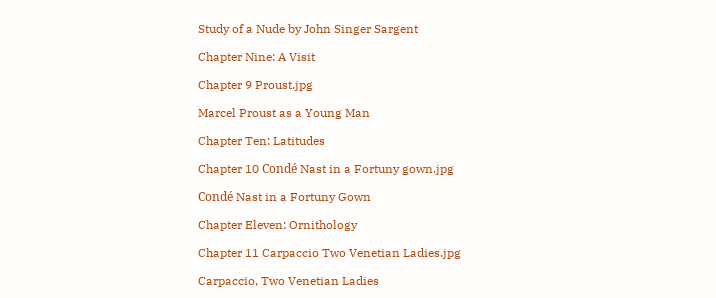Study of a Nude by John Singer Sargent

Chapter Nine: A Visit

Chapter 9 Proust.jpg

Marcel Proust as a Young Man

Chapter Ten: Latitudes

Chapter 10 Condé Nast in a Fortuny gown.jpg

Condé Nast in a Fortuny Gown

Chapter Eleven: Ornithology

Chapter 11 Carpaccio Two Venetian Ladies.jpg

Carpaccio, Two Venetian Ladies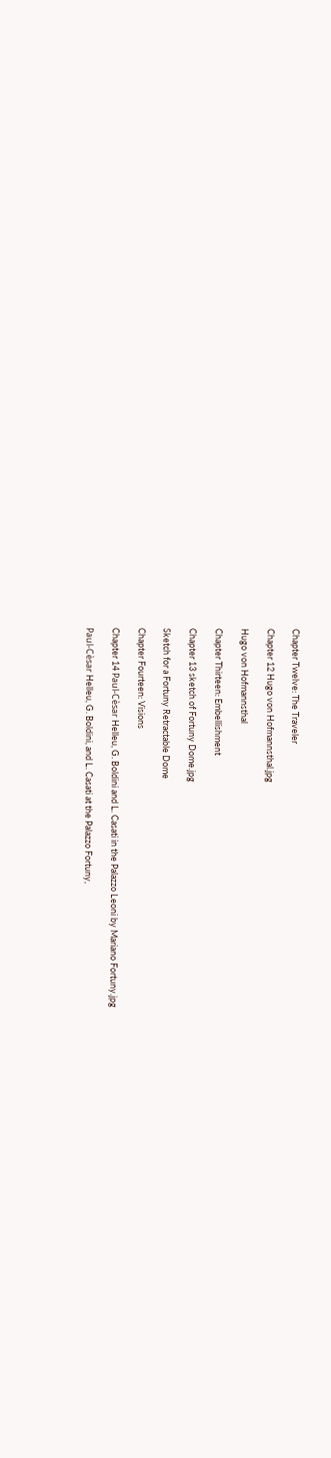Chapter Twelve: The Traveler

Chapter 12 Hugo von Hofmannsthal.jpg

Hugo von Hofmannsthal

Chapter Thirteen: Embellishment

Chapter 13 sketch of Fortuny Dome.jpg

Sketch for a Fortuny Retractable Dome

Chapter Fourteen: Visions

Chapter 14 Paul-Cèsar Helleu, G. Boldini and L. Casati in the Palazzo Leoni by Mariano Fortuny.jpg

Paul-Cèsar Helleu, G. Boldini, and L. Casati at the Palazzo Fortuny,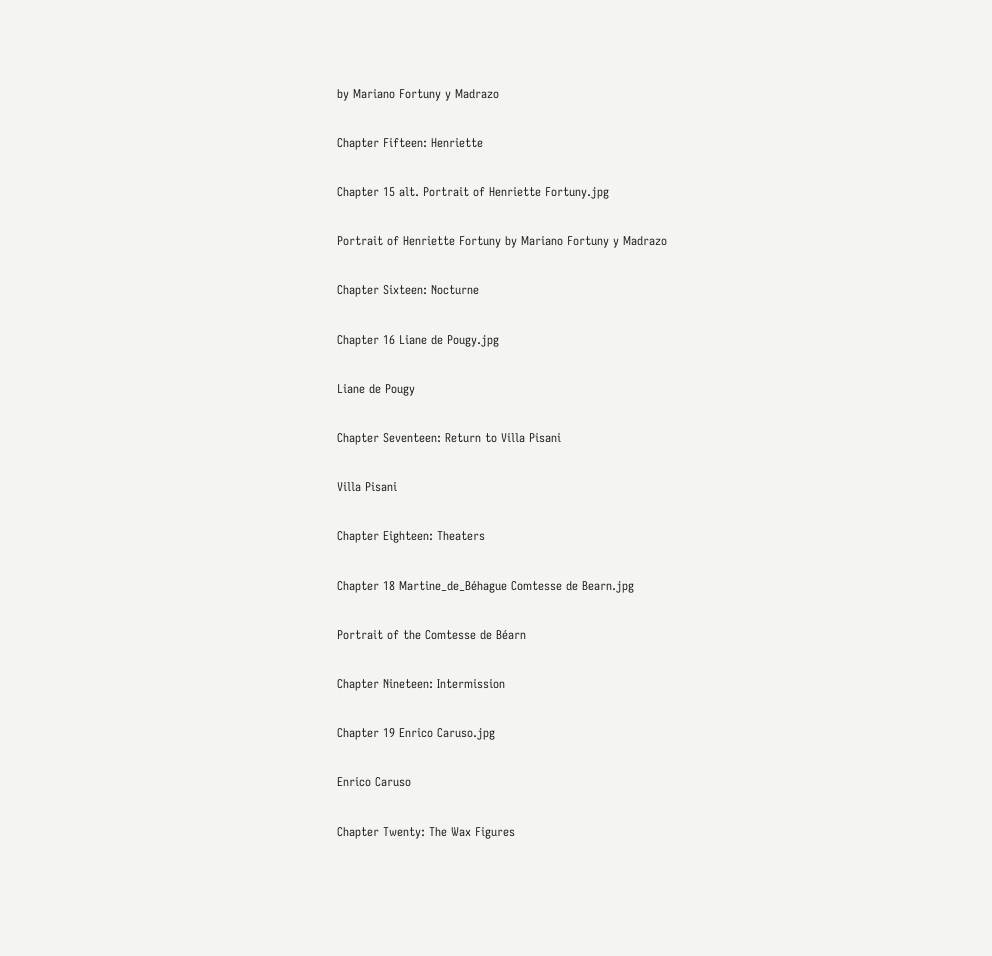by Mariano Fortuny y Madrazo

Chapter Fifteen: Henriette

Chapter 15 alt. Portrait of Henriette Fortuny.jpg

Portrait of Henriette Fortuny by Mariano Fortuny y Madrazo

Chapter Sixteen: Nocturne

Chapter 16 Liane de Pougy.jpg

Liane de Pougy

Chapter Seventeen: Return to Villa Pisani

Villa Pisani

Chapter Eighteen: Theaters

Chapter 18 Martine_de_Béhague Comtesse de Bearn.jpg

Portrait of the Comtesse de Béarn

Chapter Nineteen: Intermission

Chapter 19 Enrico Caruso.jpg

Enrico Caruso

Chapter Twenty: The Wax Figures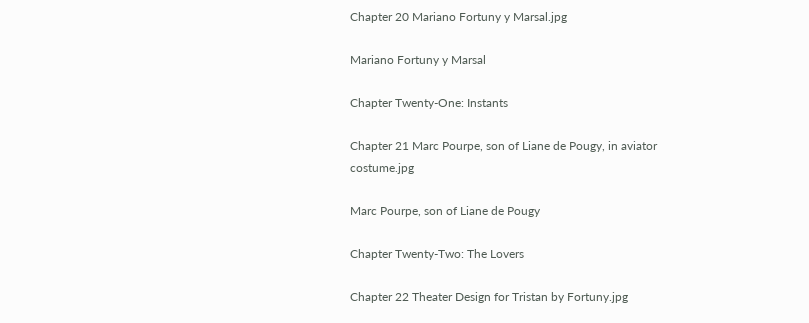Chapter 20 Mariano Fortuny y Marsal.jpg

Mariano Fortuny y Marsal

Chapter Twenty-One: Instants

Chapter 21 Marc Pourpe, son of Liane de Pougy, in aviator costume.jpg

Marc Pourpe, son of Liane de Pougy

Chapter Twenty-Two: The Lovers

Chapter 22 Theater Design for Tristan by Fortuny.jpg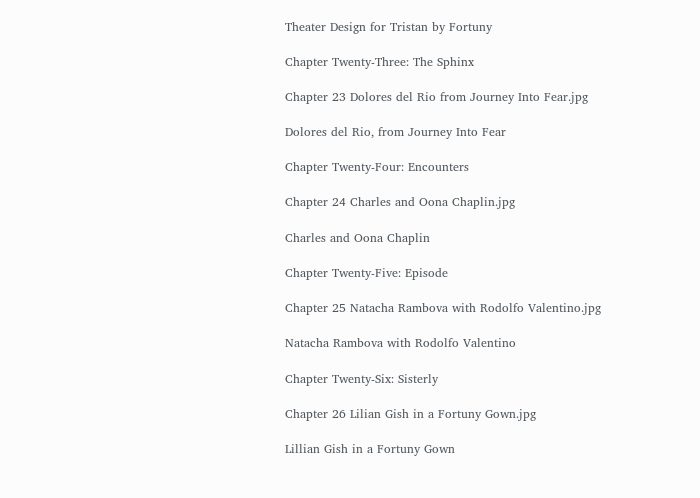Theater Design for Tristan by Fortuny

Chapter Twenty-Three: The Sphinx

Chapter 23 Dolores del Rio from Journey Into Fear.jpg

Dolores del Rio, from Journey Into Fear

Chapter Twenty-Four: Encounters

Chapter 24 Charles and Oona Chaplin.jpg

Charles and Oona Chaplin

Chapter Twenty-Five: Episode

Chapter 25 Natacha Rambova with Rodolfo Valentino.jpg

Natacha Rambova with Rodolfo Valentino

Chapter Twenty-Six: Sisterly

Chapter 26 Lilian Gish in a Fortuny Gown.jpg

Lillian Gish in a Fortuny Gown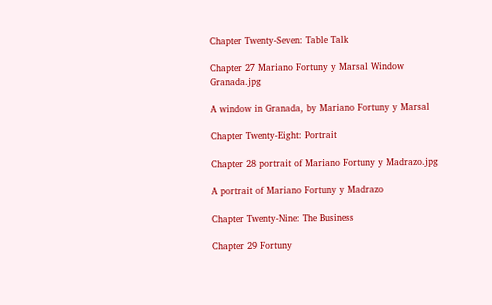Chapter Twenty-Seven: Table Talk

Chapter 27 Mariano Fortuny y Marsal Window Granada.jpg

A window in Granada, by Mariano Fortuny y Marsal

Chapter Twenty-Eight: Portrait

Chapter 28 portrait of Mariano Fortuny y Madrazo.jpg

A portrait of Mariano Fortuny y Madrazo

Chapter Twenty-Nine: The Business

Chapter 29 Fortuny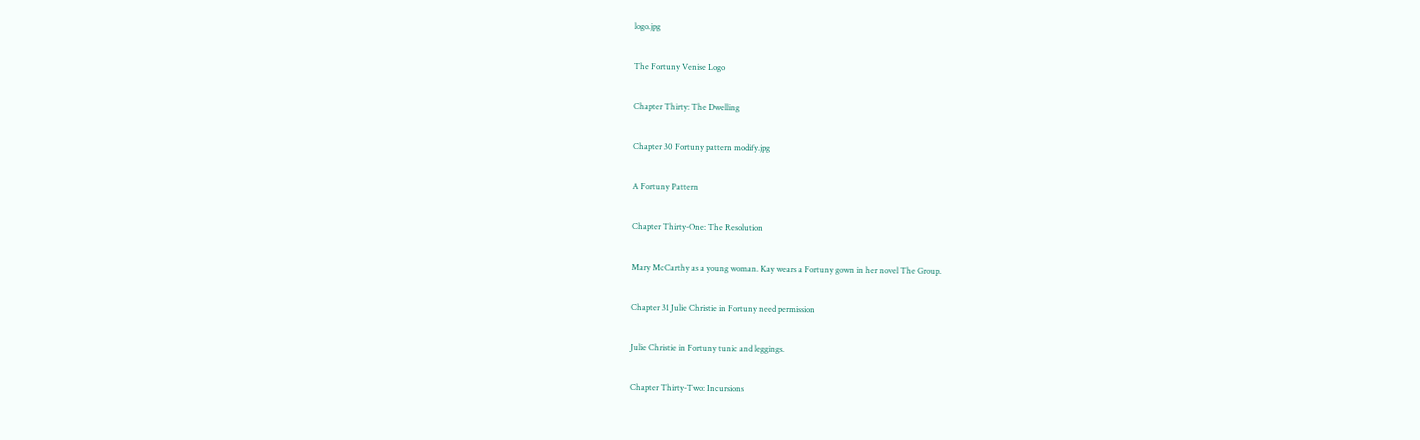logo.jpg

The Fortuny Venise Logo

Chapter Thirty: The Dwelling

Chapter 30 Fortuny pattern modify.jpg

A Fortuny Pattern

Chapter Thirty-One: The Resolution

Mary McCarthy as a young woman. Kay wears a Fortuny gown in her novel The Group.

Chapter 31 Julie Christie in Fortuny need permission

Julie Christie in Fortuny tunic and leggings.

Chapter Thirty-Two: Incursions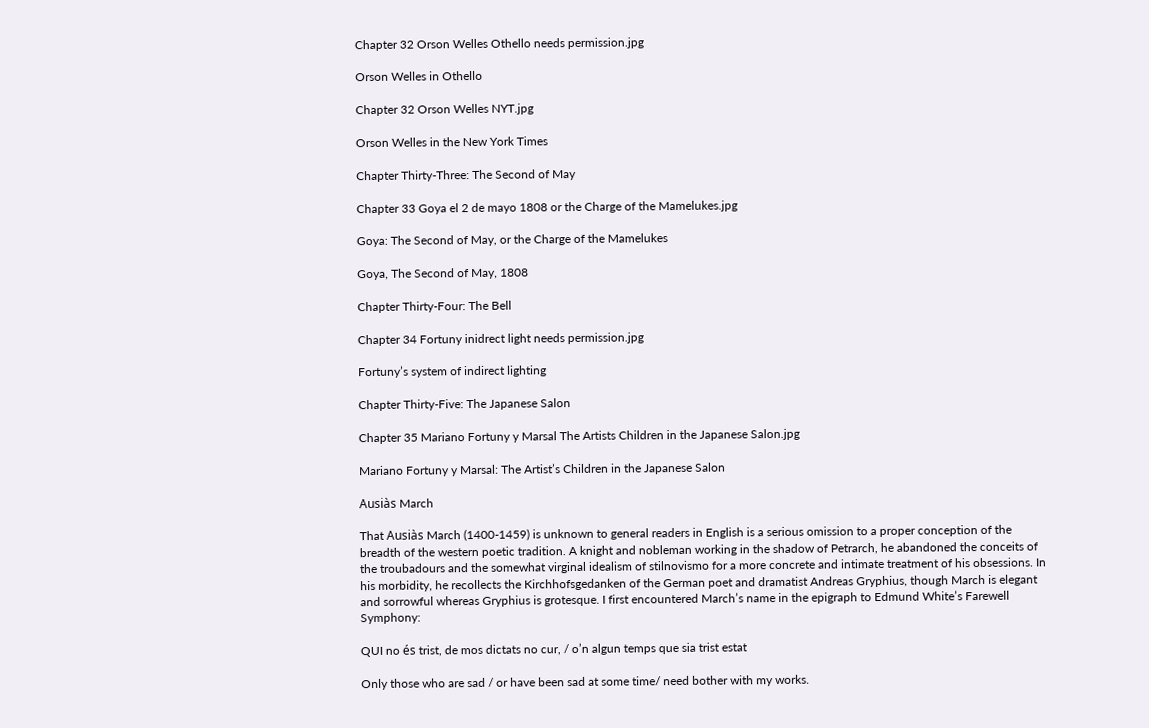Chapter 32 Orson Welles Othello needs permission.jpg

Orson Welles in Othello

Chapter 32 Orson Welles NYT.jpg

Orson Welles in the New York Times

Chapter Thirty-Three: The Second of May

Chapter 33 Goya el 2 de mayo 1808 or the Charge of the Mamelukes.jpg

Goya: The Second of May, or the Charge of the Mamelukes

Goya, The Second of May, 1808

Chapter Thirty-Four: The Bell

Chapter 34 Fortuny inidrect light needs permission.jpg

Fortuny’s system of indirect lighting

Chapter Thirty-Five: The Japanese Salon

Chapter 35 Mariano Fortuny y Marsal The Artists Children in the Japanese Salon.jpg

Mariano Fortuny y Marsal: The Artist’s Children in the Japanese Salon

Ausiàs March

That Ausiàs March (1400-1459) is unknown to general readers in English is a serious omission to a proper conception of the breadth of the western poetic tradition. A knight and nobleman working in the shadow of Petrarch, he abandoned the conceits of the troubadours and the somewhat virginal idealism of stilnovismo for a more concrete and intimate treatment of his obsessions. In his morbidity, he recollects the Kirchhofsgedanken of the German poet and dramatist Andreas Gryphius, though March is elegant and sorrowful whereas Gryphius is grotesque. I first encountered March’s name in the epigraph to Edmund White’s Farewell Symphony:

QUI no és trist, de mos dictats no cur, / o’n algun temps que sia trist estat

Only those who are sad / or have been sad at some time/ need bother with my works.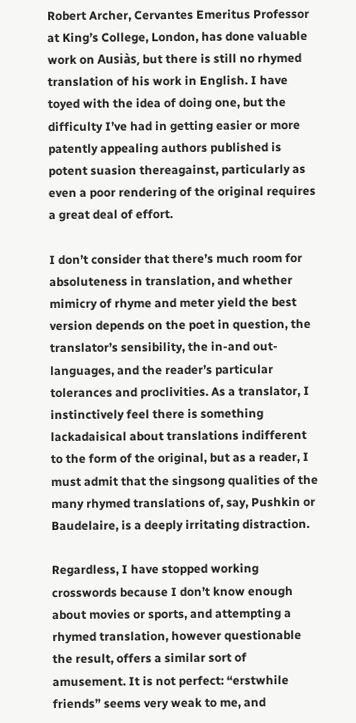Robert Archer, Cervantes Emeritus Professor at King’s College, London, has done valuable work on Ausiàs, but there is still no rhymed translation of his work in English. I have toyed with the idea of doing one, but the difficulty I’ve had in getting easier or more patently appealing authors published is potent suasion thereagainst, particularly as even a poor rendering of the original requires a great deal of effort.

I don’t consider that there’s much room for absoluteness in translation, and whether mimicry of rhyme and meter yield the best version depends on the poet in question, the translator’s sensibility, the in-and out-languages, and the reader’s particular tolerances and proclivities. As a translator, I instinctively feel there is something lackadaisical about translations indifferent to the form of the original, but as a reader, I must admit that the singsong qualities of the many rhymed translations of, say, Pushkin or Baudelaire, is a deeply irritating distraction.

Regardless, I have stopped working crosswords because I don’t know enough about movies or sports, and attempting a rhymed translation, however questionable the result, offers a similar sort of amusement. It is not perfect: “erstwhile friends” seems very weak to me, and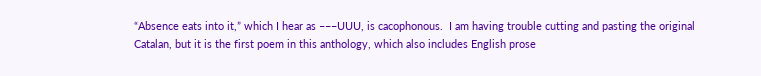“Absence eats into it,” which I hear as –––UUU, is cacophonous.  I am having trouble cutting and pasting the original Catalan, but it is the first poem in this anthology, which also includes English prose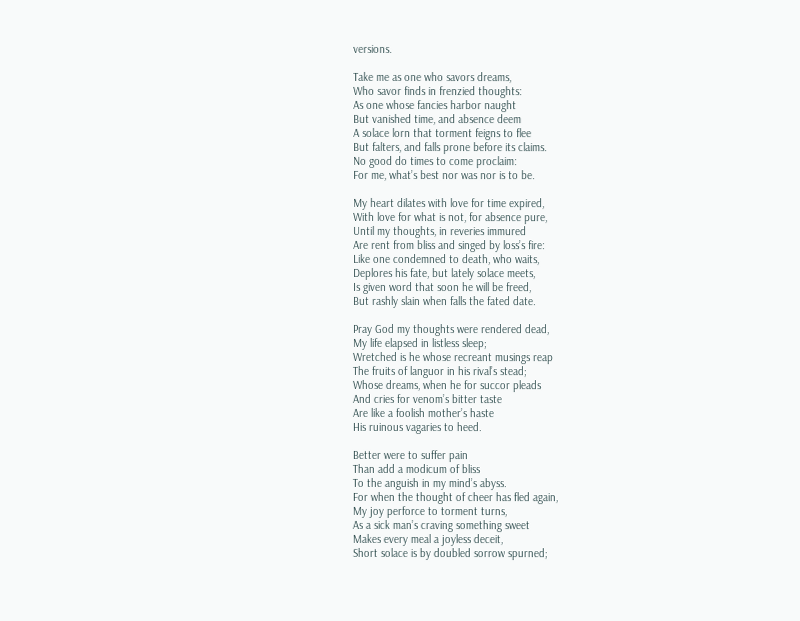versions.

Take me as one who savors dreams,
Who savor finds in frenzied thoughts:
As one whose fancies harbor naught
But vanished time, and absence deem
A solace lorn that torment feigns to flee
But falters, and falls prone before its claims.
No good do times to come proclaim:
For me, what’s best nor was nor is to be.

My heart dilates with love for time expired,
With love for what is not, for absence pure,
Until my thoughts, in reveries immured
Are rent from bliss and singed by loss’s fire:
Like one condemned to death, who waits,
Deplores his fate, but lately solace meets,
Is given word that soon he will be freed,
But rashly slain when falls the fated date.

Pray God my thoughts were rendered dead,
My life elapsed in listless sleep;
Wretched is he whose recreant musings reap
The fruits of languor in his rival’s stead;
Whose dreams, when he for succor pleads
And cries for venom’s bitter taste
Are like a foolish mother’s haste
His ruinous vagaries to heed.

Better were to suffer pain
Than add a modicum of bliss
To the anguish in my mind’s abyss.
For when the thought of cheer has fled again,
My joy perforce to torment turns,
As a sick man’s craving something sweet
Makes every meal a joyless deceit,
Short solace is by doubled sorrow spurned;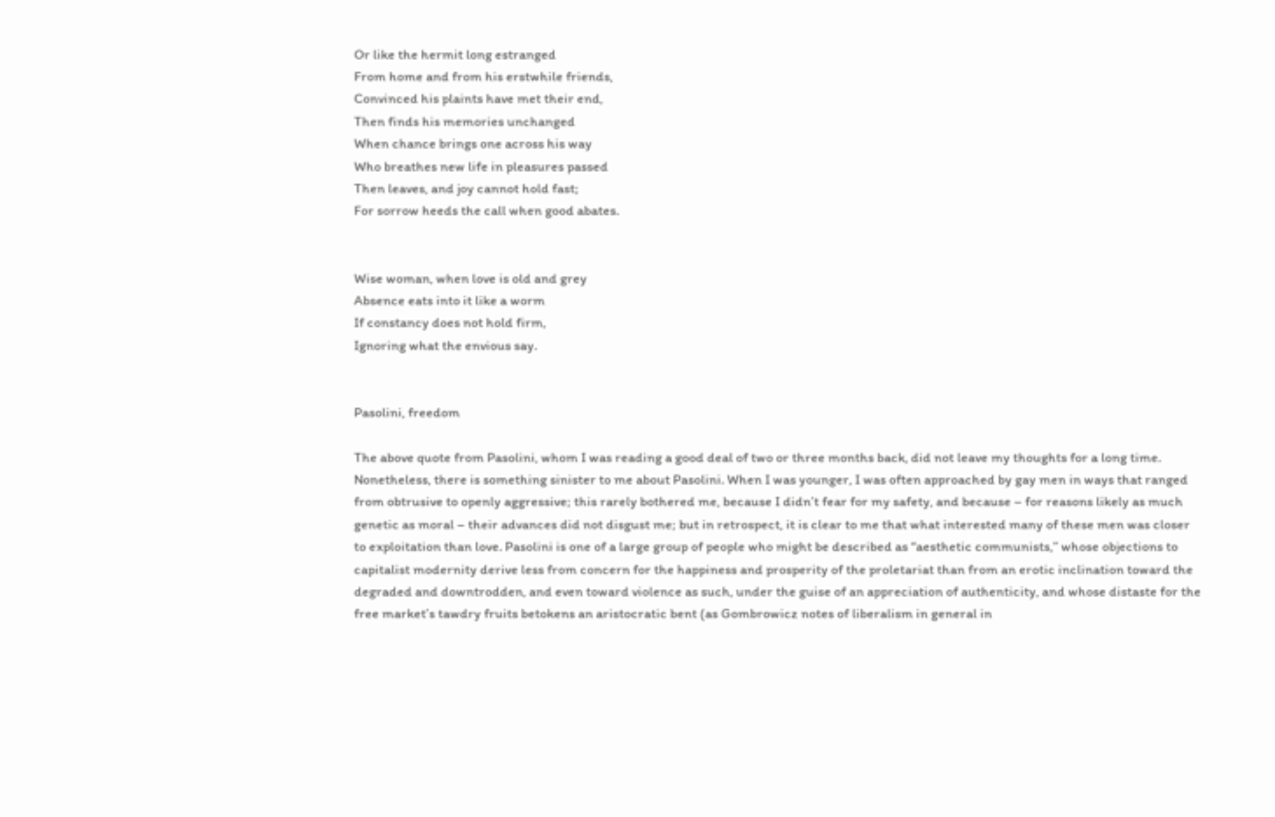Or like the hermit long estranged
From home and from his erstwhile friends,
Convinced his plaints have met their end,
Then finds his memories unchanged
When chance brings one across his way
Who breathes new life in pleasures passed
Then leaves, and joy cannot hold fast;
For sorrow heeds the call when good abates.


Wise woman, when love is old and grey
Absence eats into it like a worm
If constancy does not hold firm,
Ignoring what the envious say.


Pasolini, freedom

The above quote from Pasolini, whom I was reading a good deal of two or three months back, did not leave my thoughts for a long time. Nonetheless, there is something sinister to me about Pasolini. When I was younger, I was often approached by gay men in ways that ranged from obtrusive to openly aggressive; this rarely bothered me, because I didn’t fear for my safety, and because – for reasons likely as much genetic as moral – their advances did not disgust me; but in retrospect, it is clear to me that what interested many of these men was closer to exploitation than love. Pasolini is one of a large group of people who might be described as “aesthetic communists,” whose objections to capitalist modernity derive less from concern for the happiness and prosperity of the proletariat than from an erotic inclination toward the degraded and downtrodden, and even toward violence as such, under the guise of an appreciation of authenticity, and whose distaste for the free market’s tawdry fruits betokens an aristocratic bent (as Gombrowicz notes of liberalism in general in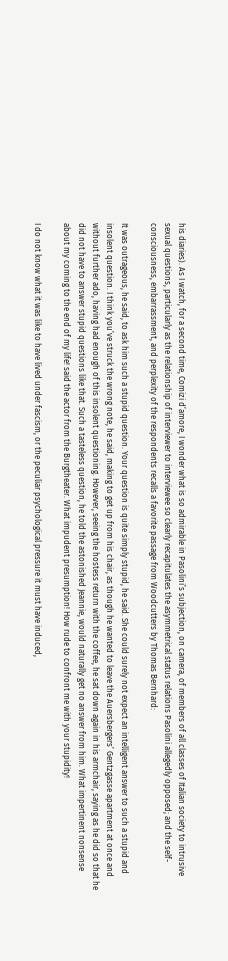his diaries). As I watch, for a second time, Comizi d’amore, I wonder what is so admirable in Pasolini’s subjection, on camera, of members of all classes of Italian society to intrusive sexual questions, particularly as the relationship of interviewer to interviewee so clearly recapitulates the asymmetrical status relations Pasolini allegedly opposed; and the self-consciousness, embarrassment, and perplexity of the respondents recalls a favorite passage from Woodcutters by Thomas Bernhard:

It was outrageous, he said, to ask him such a stupid question. Your question is quite simply stupid, he said. She could surely not expect an intelligent answer to such a stupid and insolent question. I think you’ve struck the wrong note, he said, making to get up from his chair, as though he wanted to leave the Auersbergers’ Gentzgasse apartment at once and without further ado, having had enough of this insolent questioning. However, seeing the hostess return with the coffee, he sat down again in his armchair, saying as he did so that he did not have to answer stupid questions like that. Such a tasteless question, he told the astonished Jeannie, would naturally get no answer from him. What impertinent nonsense about my coming to the end of my life! said the actor from the Burgtheater. What impudent presumption! How rude to confront me with your stupidity!

I do not know what it was like to have lived under fascism, or the peculiar psychological pressure it must have induced,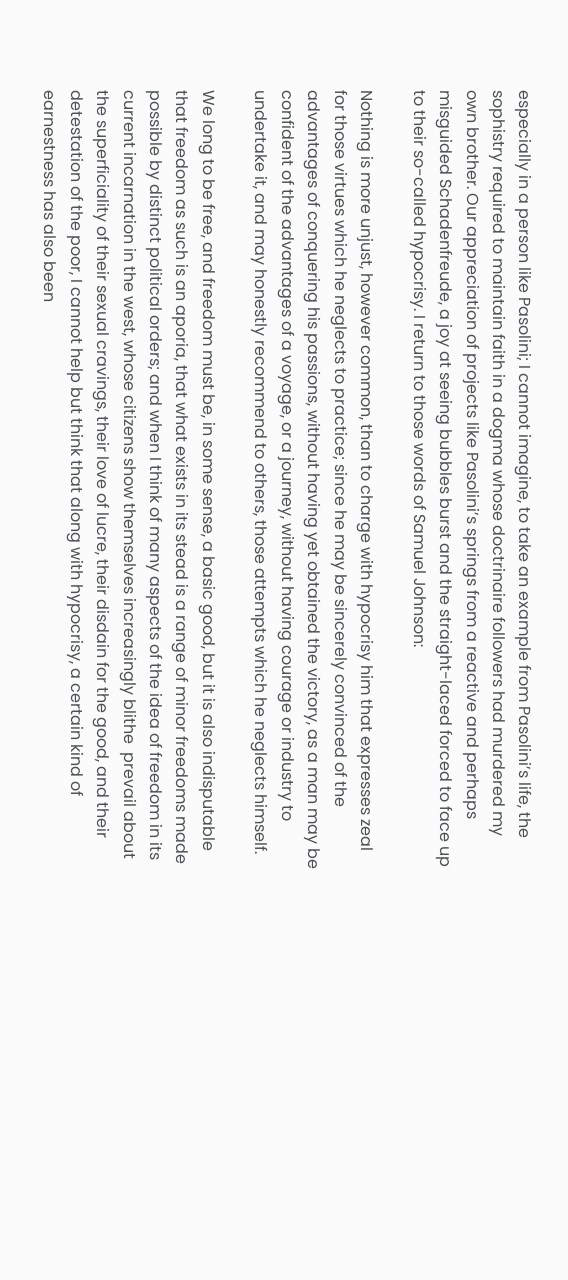especially in a person like Pasolini; I cannot imagine, to take an example from Pasolini’s life, the sophistry required to maintain faith in a dogma whose doctrinaire followers had murdered my own brother. Our appreciation of projects like Pasolini’s springs from a reactive and perhaps misguided Schadenfreude, a joy at seeing bubbles burst and the straight-laced forced to face up to their so-called hypocrisy. I return to those words of Samuel Johnson:

Nothing is more unjust, however common, than to charge with hypocrisy him that expresses zeal for those virtues which he neglects to practice; since he may be sincerely convinced of the advantages of conquering his passions, without having yet obtained the victory, as a man may be confident of the advantages of a voyage, or a journey, without having courage or industry to undertake it, and may honestly recommend to others, those attempts which he neglects himself.

We long to be free, and freedom must be, in some sense, a basic good, but it is also indisputable that freedom as such is an aporia, that what exists in its stead is a range of minor freedoms made possible by distinct political orders; and when I think of many aspects of the idea of freedom in its current incarnation in the west, whose citizens show themselves increasingly blithe  prevail about the superficiality of their sexual cravings, their love of lucre, their disdain for the good, and their detestation of the poor, I cannot help but think that along with hypocrisy, a certain kind of earnestness has also been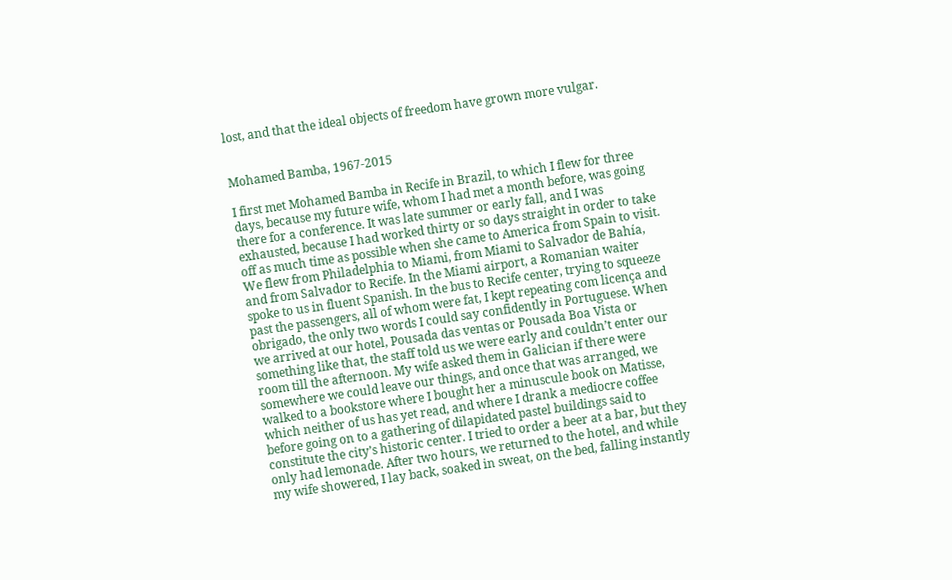lost, and that the ideal objects of freedom have grown more vulgar.


Mohamed Bamba, 1967-2015

I first met Mohamed Bamba in Recife in Brazil, to which I flew for three days, because my future wife, whom I had met a month before, was going there for a conference. It was late summer or early fall, and I was exhausted, because I had worked thirty or so days straight in order to take off as much time as possible when she came to America from Spain to visit. We flew from Philadelphia to Miami, from Miami to Salvador de Bahía, and from Salvador to Recife. In the Miami airport, a Romanian waiter spoke to us in fluent Spanish. In the bus to Recife center, trying to squeeze past the passengers, all of whom were fat, I kept repeating com licença and obrigado, the only two words I could say confidently in Portuguese. When we arrived at our hotel, Pousada das ventas or Pousada Boa Vista or something like that, the staff told us we were early and couldn’t enter our room till the afternoon. My wife asked them in Galician if there were somewhere we could leave our things, and once that was arranged, we walked to a bookstore where I bought her a minuscule book on Matisse, which neither of us has yet read, and where I drank a mediocre coffee before going on to a gathering of dilapidated pastel buildings said to constitute the city’s historic center. I tried to order a beer at a bar, but they only had lemonade. After two hours, we returned to the hotel, and while my wife showered, I lay back, soaked in sweat, on the bed, falling instantly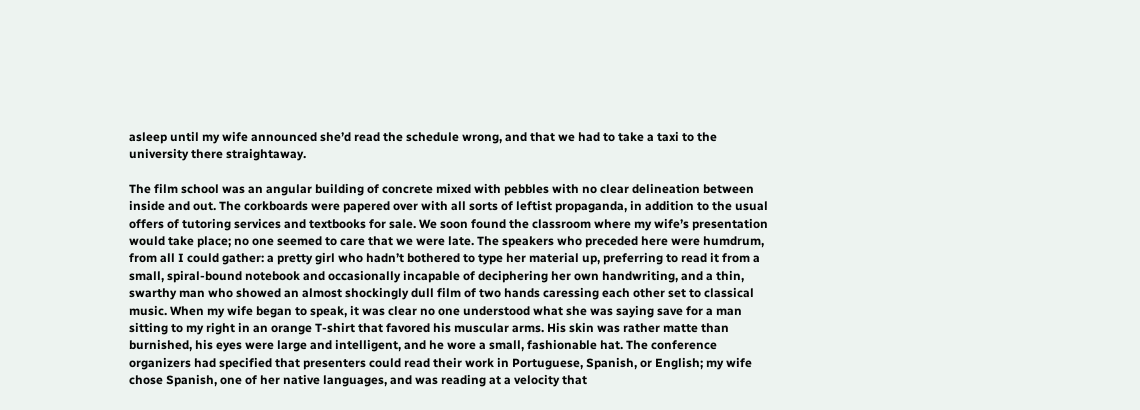asleep until my wife announced she’d read the schedule wrong, and that we had to take a taxi to the university there straightaway.

The film school was an angular building of concrete mixed with pebbles with no clear delineation between inside and out. The corkboards were papered over with all sorts of leftist propaganda, in addition to the usual offers of tutoring services and textbooks for sale. We soon found the classroom where my wife’s presentation would take place; no one seemed to care that we were late. The speakers who preceded here were humdrum, from all I could gather: a pretty girl who hadn’t bothered to type her material up, preferring to read it from a small, spiral-bound notebook and occasionally incapable of deciphering her own handwriting, and a thin, swarthy man who showed an almost shockingly dull film of two hands caressing each other set to classical music. When my wife began to speak, it was clear no one understood what she was saying save for a man sitting to my right in an orange T-shirt that favored his muscular arms. His skin was rather matte than burnished, his eyes were large and intelligent, and he wore a small, fashionable hat. The conference organizers had specified that presenters could read their work in Portuguese, Spanish, or English; my wife chose Spanish, one of her native languages, and was reading at a velocity that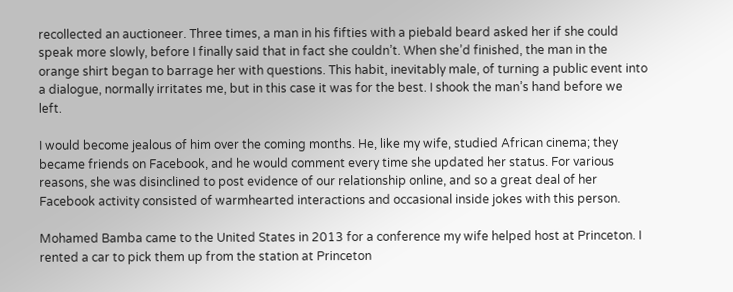recollected an auctioneer. Three times, a man in his fifties with a piebald beard asked her if she could speak more slowly, before I finally said that in fact she couldn’t. When she’d finished, the man in the orange shirt began to barrage her with questions. This habit, inevitably male, of turning a public event into a dialogue, normally irritates me, but in this case it was for the best. I shook the man’s hand before we left.

I would become jealous of him over the coming months. He, like my wife, studied African cinema; they became friends on Facebook, and he would comment every time she updated her status. For various reasons, she was disinclined to post evidence of our relationship online, and so a great deal of her Facebook activity consisted of warmhearted interactions and occasional inside jokes with this person.

Mohamed Bamba came to the United States in 2013 for a conference my wife helped host at Princeton. I rented a car to pick them up from the station at Princeton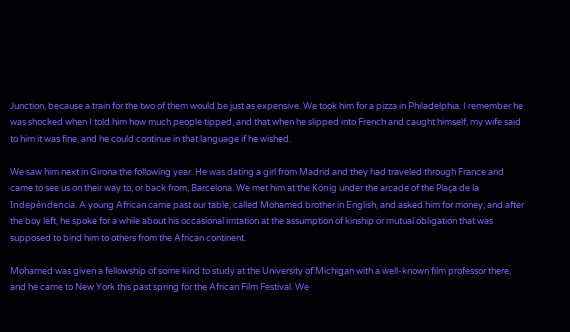Junction, because a train for the two of them would be just as expensive. We took him for a pizza in Philadelphia. I remember he was shocked when I told him how much people tipped, and that when he slipped into French and caught himself, my wife said to him it was fine, and he could continue in that language if he wished.

We saw him next in Girona the following year. He was dating a girl from Madrid and they had traveled through France and came to see us on their way to, or back from, Barcelona. We met him at the König under the arcade of the Plaça de la Indepèndencia. A young African came past our table, called Mohamed brother in English, and asked him for money, and after the boy left, he spoke for a while about his occasional irritation at the assumption of kinship or mutual obligation that was supposed to bind him to others from the African continent.

Mohamed was given a fellowship of some kind to study at the University of Michigan with a well-known film professor there, and he came to New York this past spring for the African Film Festival. We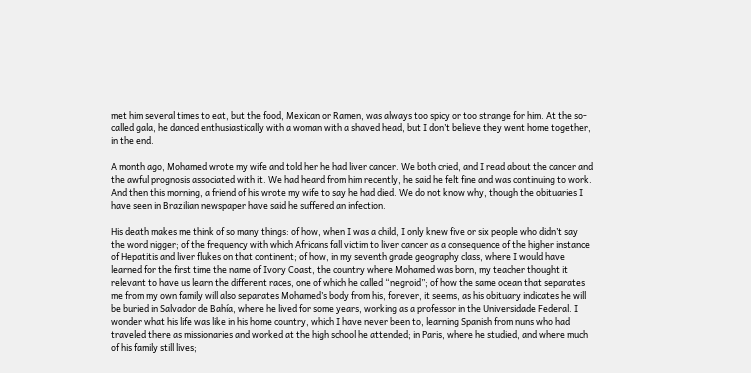met him several times to eat, but the food, Mexican or Ramen, was always too spicy or too strange for him. At the so-called gala, he danced enthusiastically with a woman with a shaved head, but I don’t believe they went home together, in the end.

A month ago, Mohamed wrote my wife and told her he had liver cancer. We both cried, and I read about the cancer and the awful prognosis associated with it. We had heard from him recently, he said he felt fine and was continuing to work. And then this morning, a friend of his wrote my wife to say he had died. We do not know why, though the obituaries I have seen in Brazilian newspaper have said he suffered an infection.

His death makes me think of so many things: of how, when I was a child, I only knew five or six people who didn’t say the word nigger; of the frequency with which Africans fall victim to liver cancer as a consequence of the higher instance of Hepatitis and liver flukes on that continent; of how, in my seventh grade geography class, where I would have learned for the first time the name of Ivory Coast, the country where Mohamed was born, my teacher thought it relevant to have us learn the different races, one of which he called “negroid”; of how the same ocean that separates me from my own family will also separates Mohamed’s body from his, forever, it seems, as his obituary indicates he will be buried in Salvador de Bahía, where he lived for some years, working as a professor in the Universidade Federal. I wonder what his life was like in his home country, which I have never been to, learning Spanish from nuns who had traveled there as missionaries and worked at the high school he attended; in Paris, where he studied, and where much of his family still lives;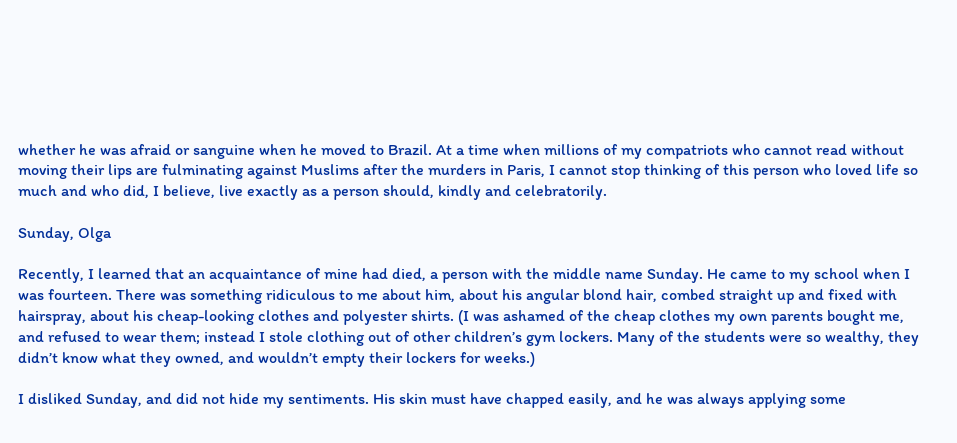whether he was afraid or sanguine when he moved to Brazil. At a time when millions of my compatriots who cannot read without moving their lips are fulminating against Muslims after the murders in Paris, I cannot stop thinking of this person who loved life so much and who did, I believe, live exactly as a person should, kindly and celebratorily.

Sunday, Olga

Recently, I learned that an acquaintance of mine had died, a person with the middle name Sunday. He came to my school when I was fourteen. There was something ridiculous to me about him, about his angular blond hair, combed straight up and fixed with hairspray, about his cheap-looking clothes and polyester shirts. (I was ashamed of the cheap clothes my own parents bought me, and refused to wear them; instead I stole clothing out of other children’s gym lockers. Many of the students were so wealthy, they didn’t know what they owned, and wouldn’t empty their lockers for weeks.)

I disliked Sunday, and did not hide my sentiments. His skin must have chapped easily, and he was always applying some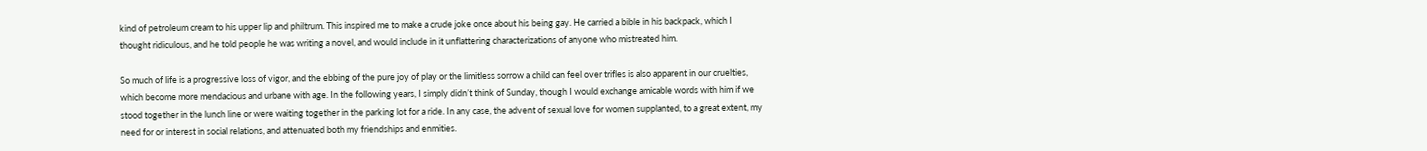kind of petroleum cream to his upper lip and philtrum. This inspired me to make a crude joke once about his being gay. He carried a bible in his backpack, which I thought ridiculous, and he told people he was writing a novel, and would include in it unflattering characterizations of anyone who mistreated him.

So much of life is a progressive loss of vigor, and the ebbing of the pure joy of play or the limitless sorrow a child can feel over trifles is also apparent in our cruelties, which become more mendacious and urbane with age. In the following years, I simply didn’t think of Sunday, though I would exchange amicable words with him if we stood together in the lunch line or were waiting together in the parking lot for a ride. In any case, the advent of sexual love for women supplanted, to a great extent, my need for or interest in social relations, and attenuated both my friendships and enmities.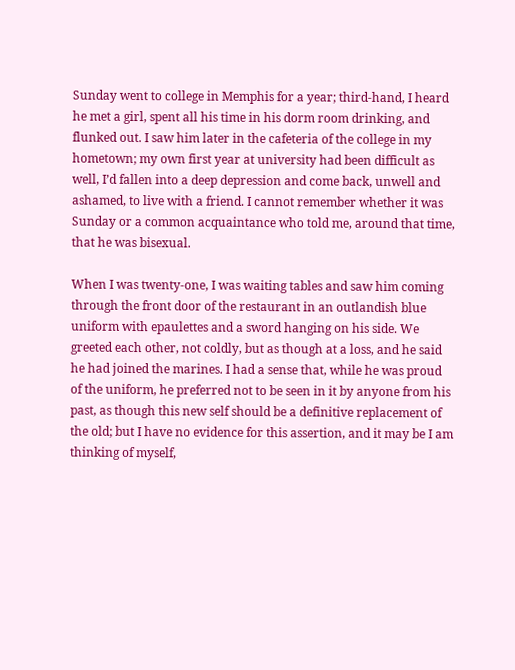Sunday went to college in Memphis for a year; third-hand, I heard he met a girl, spent all his time in his dorm room drinking, and flunked out. I saw him later in the cafeteria of the college in my hometown; my own first year at university had been difficult as well, I’d fallen into a deep depression and come back, unwell and ashamed, to live with a friend. I cannot remember whether it was Sunday or a common acquaintance who told me, around that time, that he was bisexual.

When I was twenty-one, I was waiting tables and saw him coming through the front door of the restaurant in an outlandish blue uniform with epaulettes and a sword hanging on his side. We greeted each other, not coldly, but as though at a loss, and he said he had joined the marines. I had a sense that, while he was proud of the uniform, he preferred not to be seen in it by anyone from his past, as though this new self should be a definitive replacement of the old; but I have no evidence for this assertion, and it may be I am thinking of myself,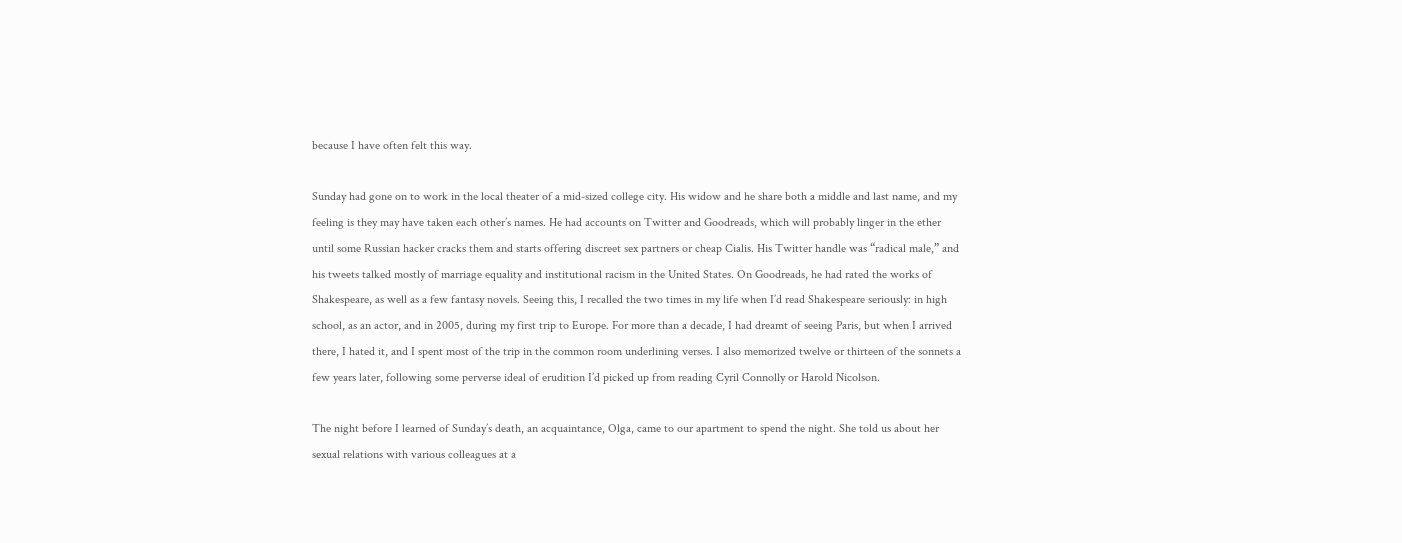because I have often felt this way.

Sunday had gone on to work in the local theater of a mid-sized college city. His widow and he share both a middle and last name, and my feeling is they may have taken each other’s names. He had accounts on Twitter and Goodreads, which will probably linger in the ether until some Russian hacker cracks them and starts offering discreet sex partners or cheap Cialis. His Twitter handle was “radical male,” and his tweets talked mostly of marriage equality and institutional racism in the United States. On Goodreads, he had rated the works of Shakespeare, as well as a few fantasy novels. Seeing this, I recalled the two times in my life when I’d read Shakespeare seriously: in high school, as an actor, and in 2005, during my first trip to Europe. For more than a decade, I had dreamt of seeing Paris, but when I arrived there, I hated it, and I spent most of the trip in the common room underlining verses. I also memorized twelve or thirteen of the sonnets a few years later, following some perverse ideal of erudition I’d picked up from reading Cyril Connolly or Harold Nicolson.

The night before I learned of Sunday’s death, an acquaintance, Olga, came to our apartment to spend the night. She told us about her sexual relations with various colleagues at a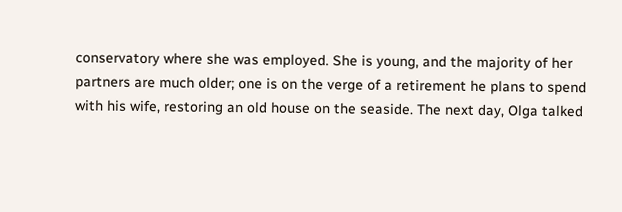conservatory where she was employed. She is young, and the majority of her partners are much older; one is on the verge of a retirement he plans to spend with his wife, restoring an old house on the seaside. The next day, Olga talked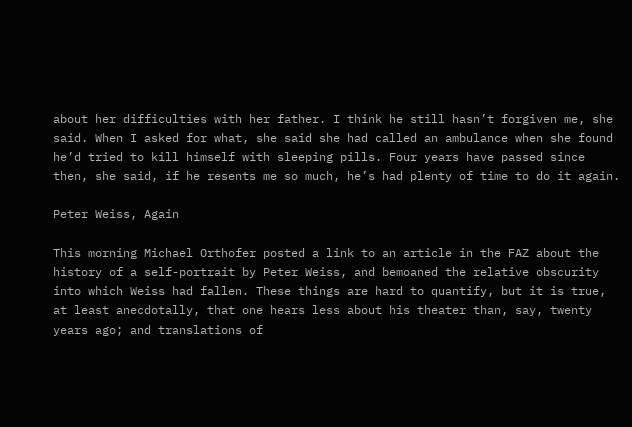about her difficulties with her father. I think he still hasn’t forgiven me, she said. When I asked for what, she said she had called an ambulance when she found he’d tried to kill himself with sleeping pills. Four years have passed since then, she said, if he resents me so much, he’s had plenty of time to do it again.

Peter Weiss, Again

This morning Michael Orthofer posted a link to an article in the FAZ about the history of a self-portrait by Peter Weiss, and bemoaned the relative obscurity into which Weiss had fallen. These things are hard to quantify, but it is true, at least anecdotally, that one hears less about his theater than, say, twenty years ago; and translations of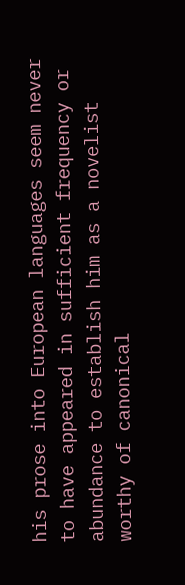his prose into European languages seem never to have appeared in sufficient frequency or abundance to establish him as a novelist worthy of canonical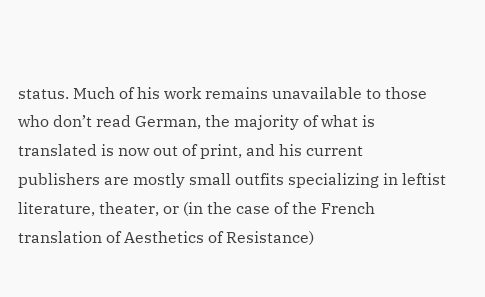status. Much of his work remains unavailable to those who don’t read German, the majority of what is translated is now out of print, and his current publishers are mostly small outfits specializing in leftist literature, theater, or (in the case of the French translation of Aesthetics of Resistance)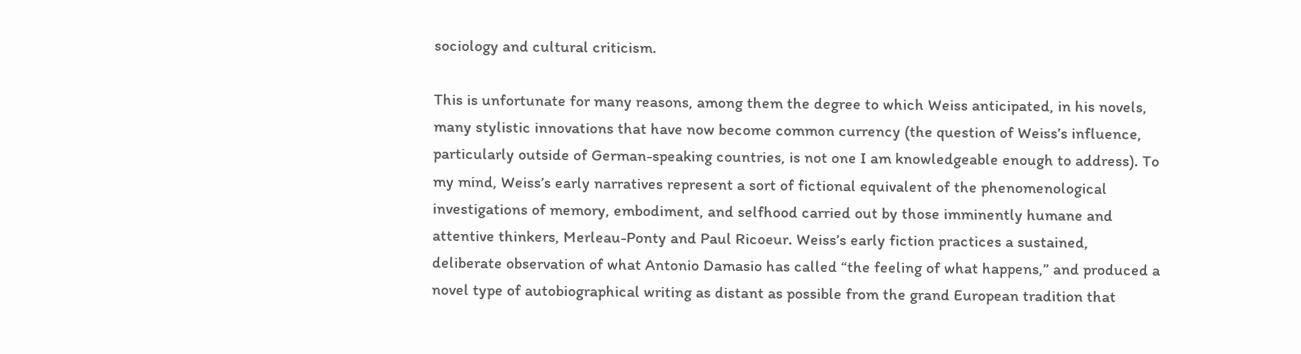sociology and cultural criticism.

This is unfortunate for many reasons, among them the degree to which Weiss anticipated, in his novels, many stylistic innovations that have now become common currency (the question of Weiss’s influence, particularly outside of German-speaking countries, is not one I am knowledgeable enough to address). To my mind, Weiss’s early narratives represent a sort of fictional equivalent of the phenomenological investigations of memory, embodiment, and selfhood carried out by those imminently humane and attentive thinkers, Merleau-Ponty and Paul Ricoeur. Weiss’s early fiction practices a sustained, deliberate observation of what Antonio Damasio has called “the feeling of what happens,” and produced a novel type of autobiographical writing as distant as possible from the grand European tradition that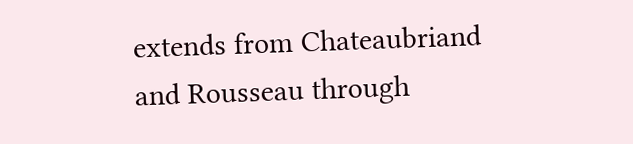extends from Chateaubriand and Rousseau through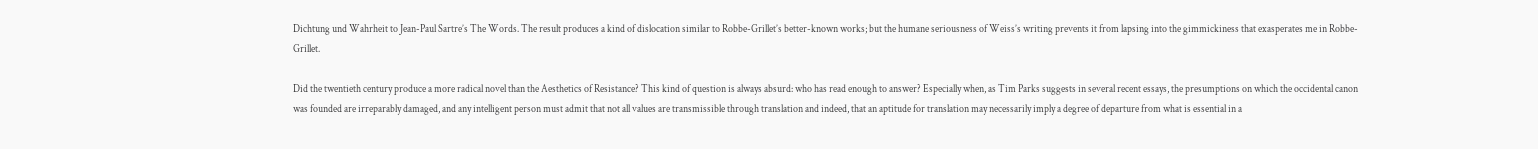Dichtung und Wahrheit to Jean-Paul Sartre’s The Words. The result produces a kind of dislocation similar to Robbe-Grillet’s better-known works; but the humane seriousness of Weiss’s writing prevents it from lapsing into the gimmickiness that exasperates me in Robbe-Grillet.

Did the twentieth century produce a more radical novel than the Aesthetics of Resistance? This kind of question is always absurd: who has read enough to answer? Especially when, as Tim Parks suggests in several recent essays, the presumptions on which the occidental canon was founded are irreparably damaged, and any intelligent person must admit that not all values are transmissible through translation and indeed, that an aptitude for translation may necessarily imply a degree of departure from what is essential in a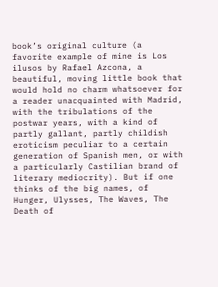book’s original culture (a favorite example of mine is Los ilusos by Rafael Azcona, a beautiful, moving little book that would hold no charm whatsoever for a reader unacquainted with Madrid, with the tribulations of the postwar years, with a kind of partly gallant, partly childish eroticism peculiar to a certain generation of Spanish men, or with a particularly Castilian brand of literary mediocrity). But if one thinks of the big names, of Hunger, Ulysses, The Waves, The Death of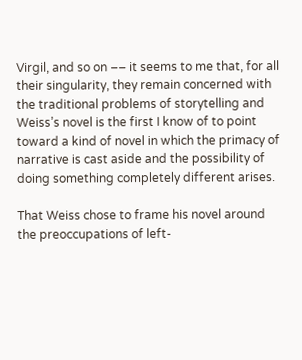Virgil, and so on –– it seems to me that, for all their singularity, they remain concerned with the traditional problems of storytelling and Weiss’s novel is the first I know of to point toward a kind of novel in which the primacy of narrative is cast aside and the possibility of doing something completely different arises.

That Weiss chose to frame his novel around the preoccupations of left-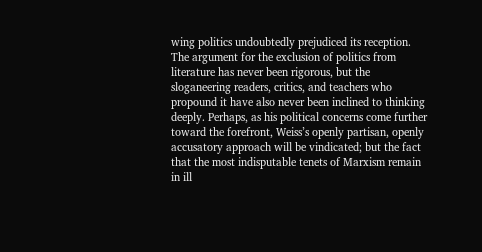wing politics undoubtedly prejudiced its reception. The argument for the exclusion of politics from literature has never been rigorous, but the sloganeering readers, critics, and teachers who propound it have also never been inclined to thinking deeply. Perhaps, as his political concerns come further toward the forefront, Weiss’s openly partisan, openly accusatory approach will be vindicated; but the fact that the most indisputable tenets of Marxism remain in ill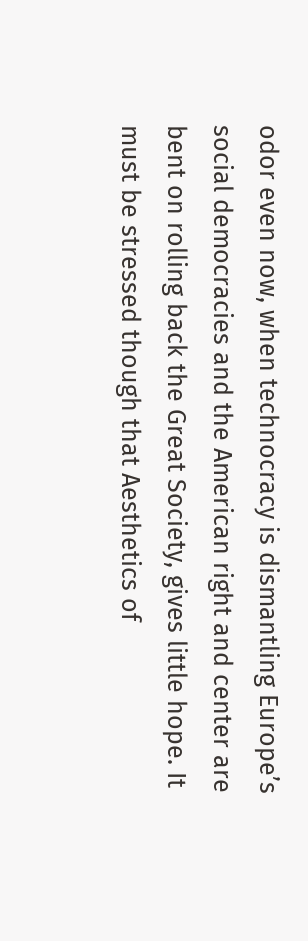odor even now, when technocracy is dismantling Europe’s social democracies and the American right and center are bent on rolling back the Great Society, gives little hope. It must be stressed though that Aesthetics of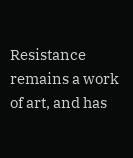Resistance remains a work of art, and has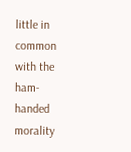little in common with the ham-handed morality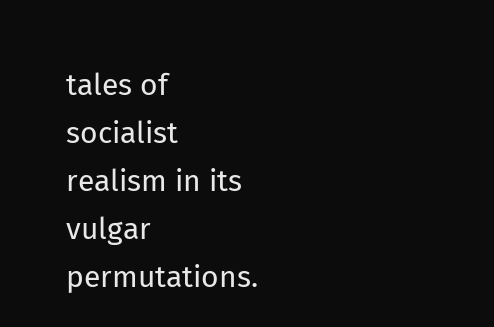tales of socialist realism in its vulgar permutations.